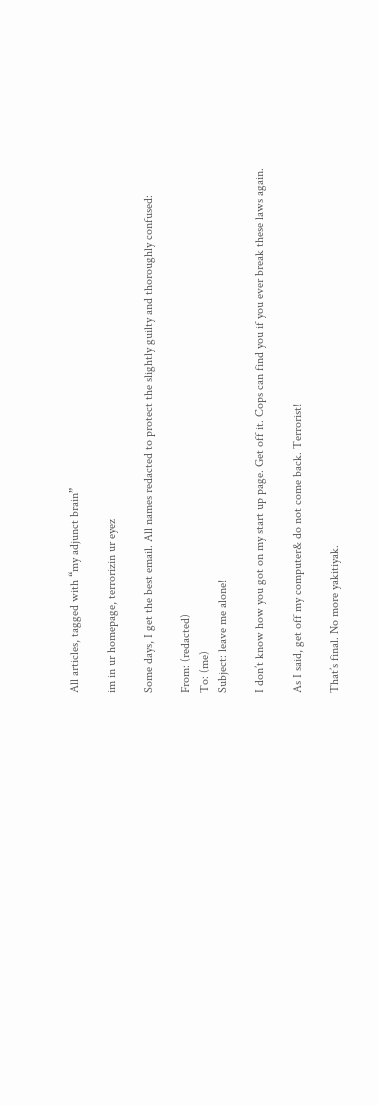All articles, tagged with “my adjunct brain”

im in ur homepage, terrorizin ur eyez

Some days, I get the best email. All names redacted to protect the slightly guilty and thoroughly confused:

From: (redacted)
To: (me)
Subject: leave me alone!

I don’t know how you got on my start up page. Get off it. Cops can find you if you ever break these laws again.

As I said, get off my computer& do not come back. Terrorist!

That’s final. No more yakitiyak.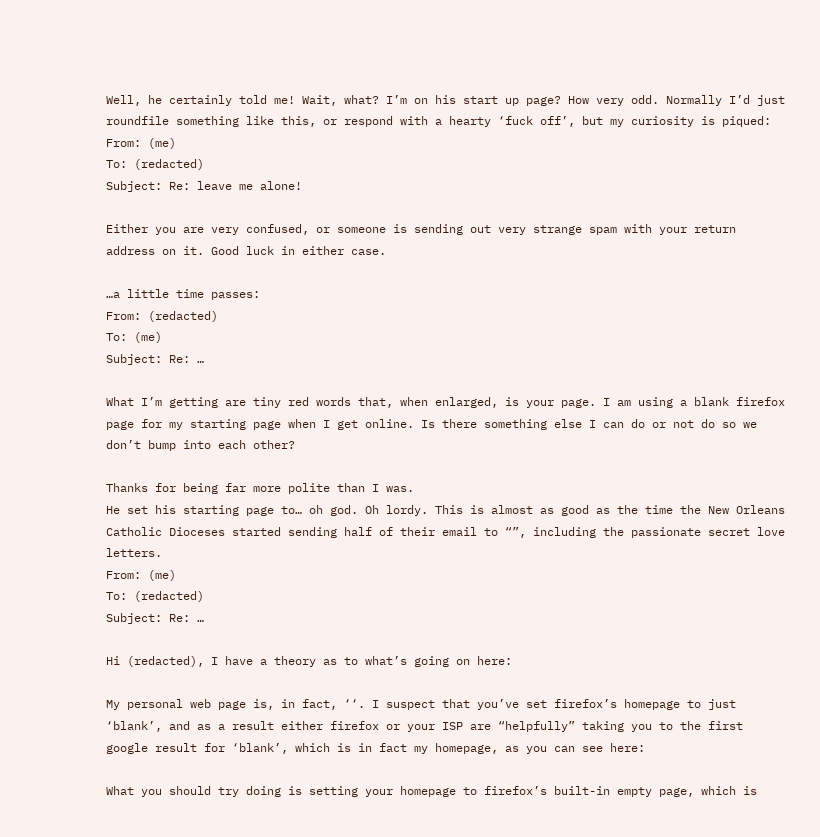Well, he certainly told me! Wait, what? I’m on his start up page? How very odd. Normally I’d just roundfile something like this, or respond with a hearty ‘fuck off’, but my curiosity is piqued:
From: (me)
To: (redacted)
Subject: Re: leave me alone!

Either you are very confused, or someone is sending out very strange spam with your return address on it. Good luck in either case.

…a little time passes:
From: (redacted)
To: (me)
Subject: Re: …

What I’m getting are tiny red words that, when enlarged, is your page. I am using a blank firefox page for my starting page when I get online. Is there something else I can do or not do so we don’t bump into each other?

Thanks for being far more polite than I was.
He set his starting page to… oh god. Oh lordy. This is almost as good as the time the New Orleans Catholic Dioceses started sending half of their email to “”, including the passionate secret love letters.
From: (me)
To: (redacted)
Subject: Re: …

Hi (redacted), I have a theory as to what’s going on here:

My personal web page is, in fact, ‘‘. I suspect that you’ve set firefox’s homepage to just ‘blank’, and as a result either firefox or your ISP are “helpfully” taking you to the first google result for ‘blank’, which is in fact my homepage, as you can see here:

What you should try doing is setting your homepage to firefox’s built-in empty page, which is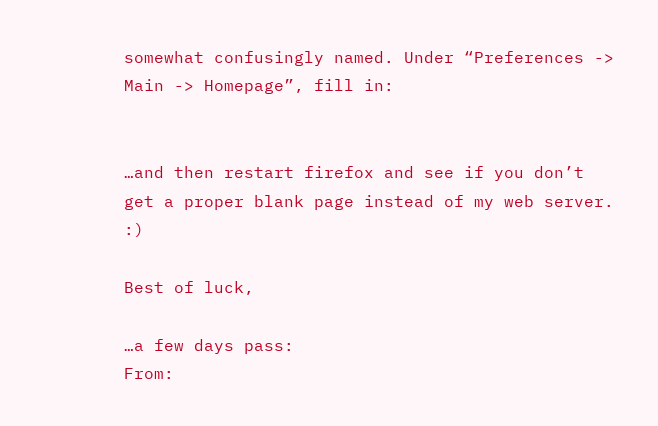somewhat confusingly named. Under “Preferences -> Main -> Homepage”, fill in:


…and then restart firefox and see if you don’t get a proper blank page instead of my web server. :)

Best of luck,

…a few days pass:
From: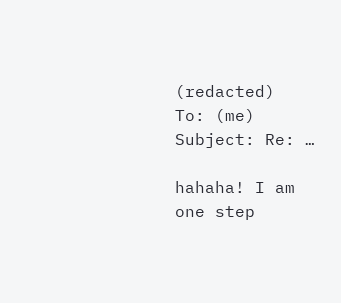(redacted)
To: (me)
Subject: Re: …

hahaha! I am one step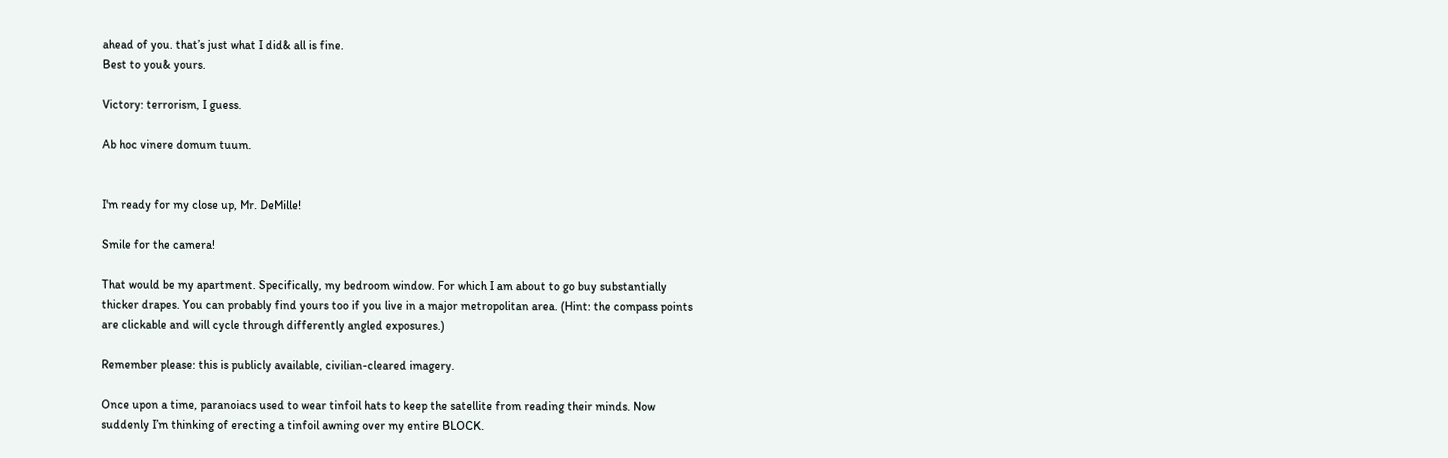ahead of you. that’s just what I did& all is fine.
Best to you& yours.

Victory: terrorism, I guess.

Ab hoc vinere domum tuum.


I'm ready for my close up, Mr. DeMille!

Smile for the camera!

That would be my apartment. Specifically, my bedroom window. For which I am about to go buy substantially thicker drapes. You can probably find yours too if you live in a major metropolitan area. (Hint: the compass points are clickable and will cycle through differently angled exposures.)

Remember please: this is publicly available, civilian-cleared imagery.

Once upon a time, paranoiacs used to wear tinfoil hats to keep the satellite from reading their minds. Now suddenly I’m thinking of erecting a tinfoil awning over my entire BLOCK.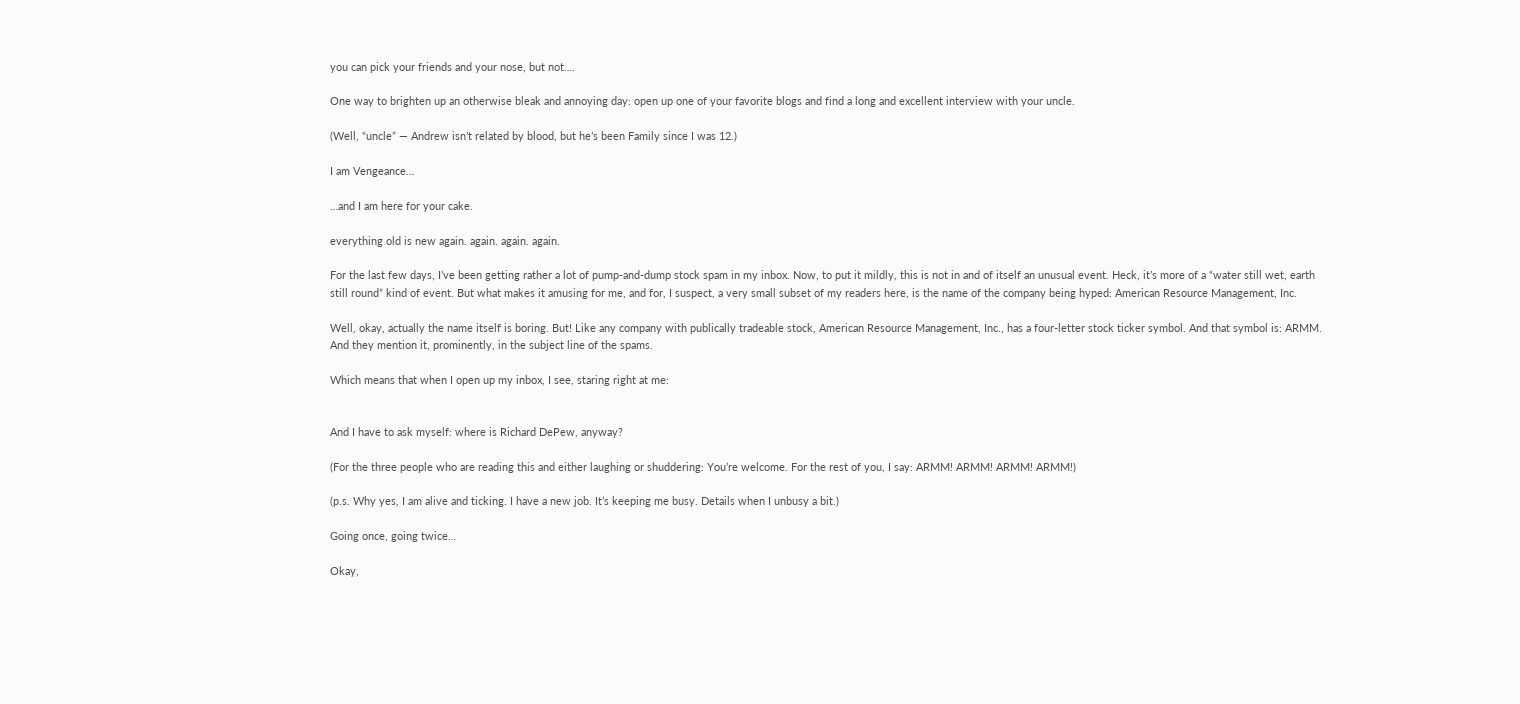you can pick your friends and your nose, but not….

One way to brighten up an otherwise bleak and annoying day: open up one of your favorite blogs and find a long and excellent interview with your uncle.

(Well, “uncle” — Andrew isn’t related by blood, but he’s been Family since I was 12.)

I am Vengeance…

…and I am here for your cake.

everything old is new again. again. again. again.

For the last few days, I’ve been getting rather a lot of pump-and-dump stock spam in my inbox. Now, to put it mildly, this is not in and of itself an unusual event. Heck, it’s more of a “water still wet, earth still round” kind of event. But what makes it amusing for me, and for, I suspect, a very small subset of my readers here, is the name of the company being hyped: American Resource Management, Inc.

Well, okay, actually the name itself is boring. But! Like any company with publically tradeable stock, American Resource Management, Inc., has a four-letter stock ticker symbol. And that symbol is: ARMM. And they mention it, prominently, in the subject line of the spams.

Which means that when I open up my inbox, I see, staring right at me:


And I have to ask myself: where is Richard DePew, anyway?

(For the three people who are reading this and either laughing or shuddering: You’re welcome. For the rest of you, I say: ARMM! ARMM! ARMM! ARMM!)

(p.s. Why yes, I am alive and ticking. I have a new job. It’s keeping me busy. Details when I unbusy a bit.)

Going once, going twice…

Okay,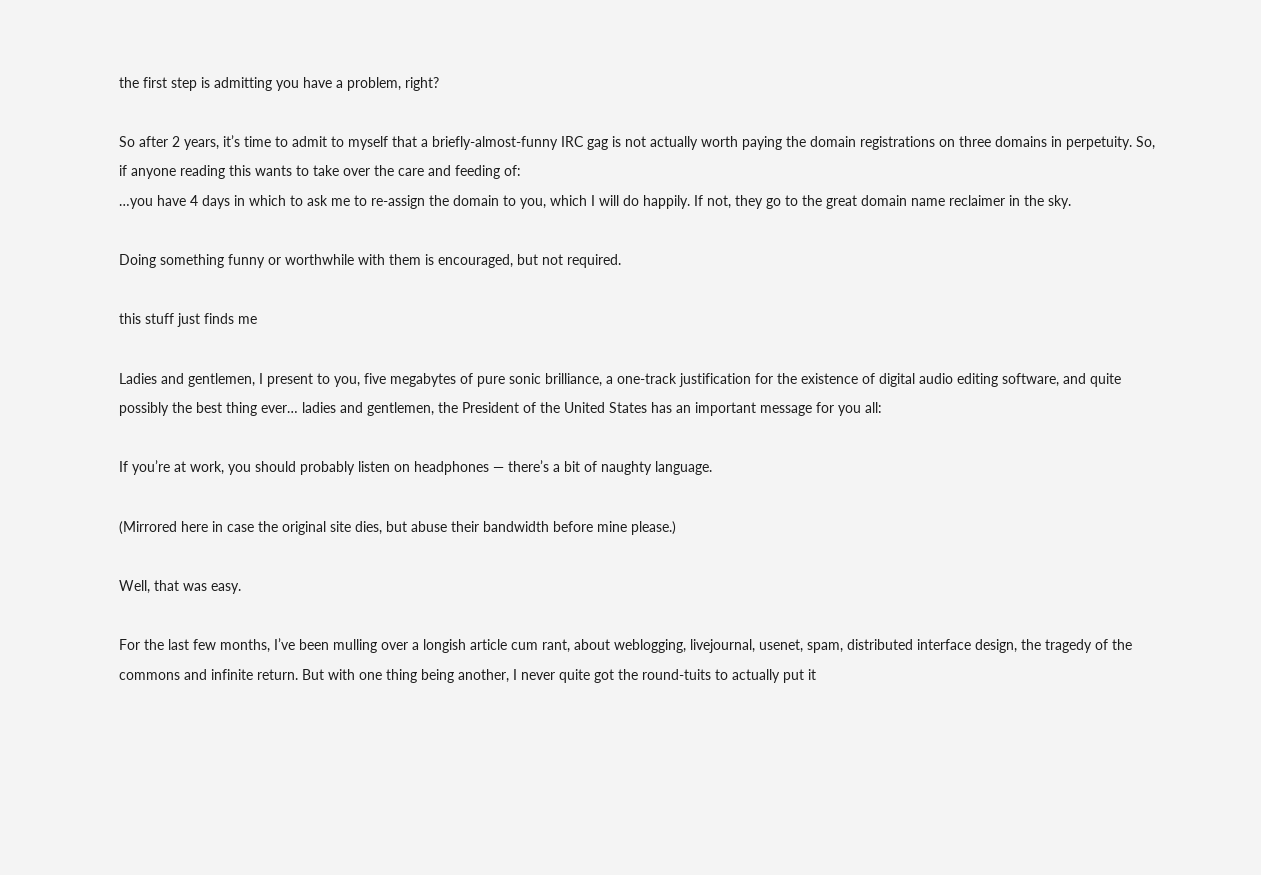the first step is admitting you have a problem, right?

So after 2 years, it’s time to admit to myself that a briefly-almost-funny IRC gag is not actually worth paying the domain registrations on three domains in perpetuity. So, if anyone reading this wants to take over the care and feeding of:
…you have 4 days in which to ask me to re-assign the domain to you, which I will do happily. If not, they go to the great domain name reclaimer in the sky.

Doing something funny or worthwhile with them is encouraged, but not required.

this stuff just finds me

Ladies and gentlemen, I present to you, five megabytes of pure sonic brilliance, a one-track justification for the existence of digital audio editing software, and quite possibly the best thing ever… ladies and gentlemen, the President of the United States has an important message for you all:

If you’re at work, you should probably listen on headphones — there’s a bit of naughty language.

(Mirrored here in case the original site dies, but abuse their bandwidth before mine please.)

Well, that was easy.

For the last few months, I’ve been mulling over a longish article cum rant, about weblogging, livejournal, usenet, spam, distributed interface design, the tragedy of the commons and infinite return. But with one thing being another, I never quite got the round-tuits to actually put it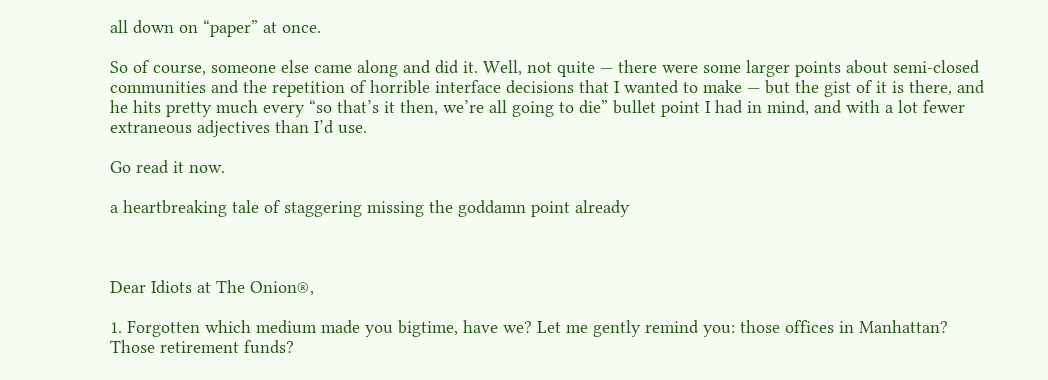all down on “paper” at once.

So of course, someone else came along and did it. Well, not quite — there were some larger points about semi-closed communities and the repetition of horrible interface decisions that I wanted to make — but the gist of it is there, and he hits pretty much every “so that’s it then, we’re all going to die” bullet point I had in mind, and with a lot fewer extraneous adjectives than I’d use.

Go read it now.

a heartbreaking tale of staggering missing the goddamn point already



Dear Idiots at The Onion®,

1. Forgotten which medium made you bigtime, have we? Let me gently remind you: those offices in Manhattan? Those retirement funds?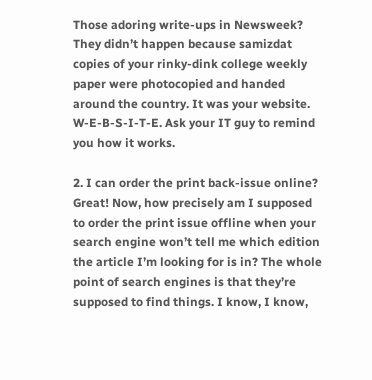Those adoring write-ups in Newsweek? They didn’t happen because samizdat copies of your rinky-dink college weekly paper were photocopied and handed around the country. It was your website. W-E-B-S-I-T-E. Ask your IT guy to remind you how it works.

2. I can order the print back-issue online? Great! Now, how precisely am I supposed to order the print issue offline when your search engine won’t tell me which edition the article I’m looking for is in? The whole point of search engines is that they’re supposed to find things. I know, I know,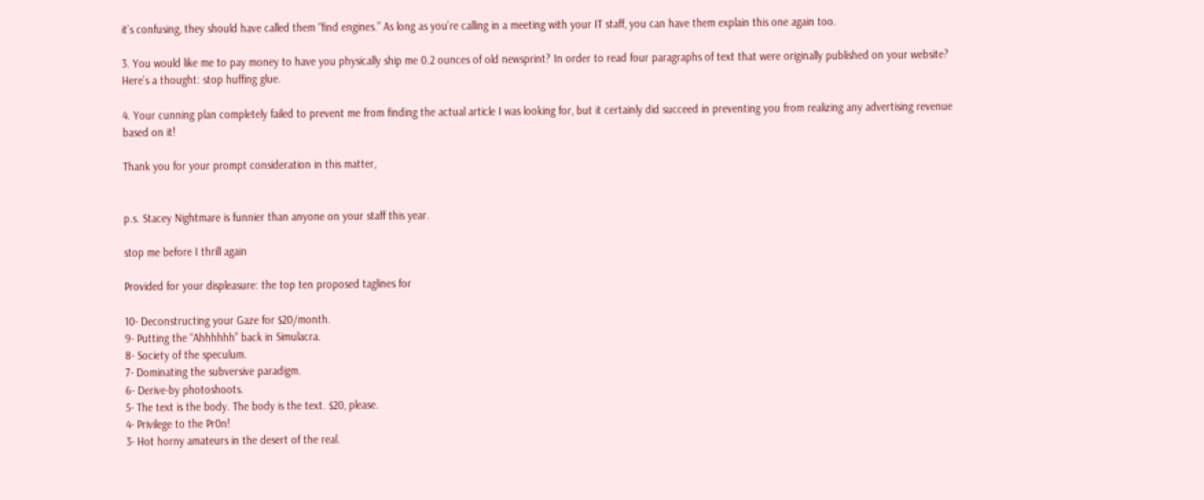it’s confusing, they should have called them “find engines.” As long as you’re calling in a meeting with your IT staff, you can have them explain this one again too.

3. You would like me to pay money to have you physically ship me 0.2 ounces of old newsprint? In order to read four paragraphs of text that were originally published on your website? Here’s a thought: stop huffing glue.

4. Your cunning plan completely failed to prevent me from finding the actual article I was looking for, but it certainly did succeed in preventing you from realizing any advertising revenue based on it!

Thank you for your prompt consideration in this matter,


p.s. Stacey Nightmare is funnier than anyone on your staff this year.

stop me before I thrill again

Provided for your displeasure: the top ten proposed taglines for

10- Deconstructing your Gaze for $20/month.
9- Putting the “Ahhhhhh” back in Simulacra.
8- Society of the speculum.
7- Dominating the subversive paradigm.
6- Derive-by photoshoots.
5- The text is the body. The body is the text. $20, please.
4- Privilege to the Pr0n!
3- Hot horny amateurs in the desert of the real.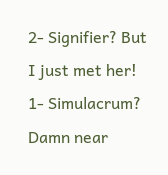2- Signifier? But I just met her!
1- Simulacrum? Damn near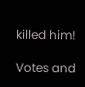killed him!

Votes and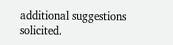additional suggestions solicited.